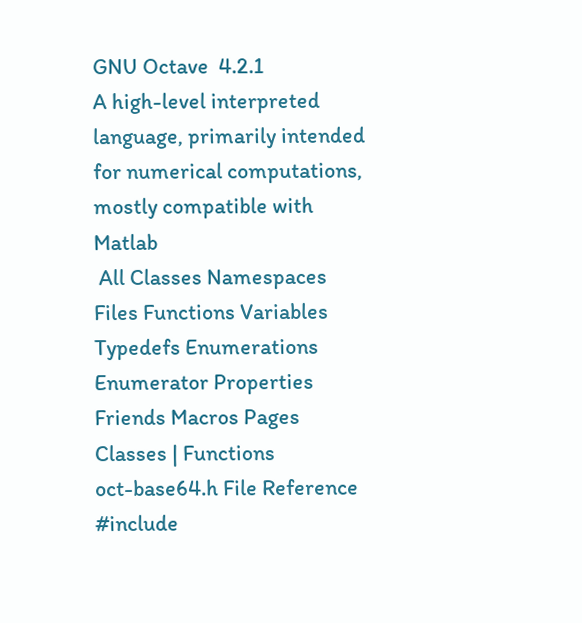GNU Octave  4.2.1
A high-level interpreted language, primarily intended for numerical computations, mostly compatible with Matlab
 All Classes Namespaces Files Functions Variables Typedefs Enumerations Enumerator Properties Friends Macros Pages
Classes | Functions
oct-base64.h File Reference
#include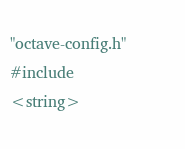"octave-config.h"
#include <string>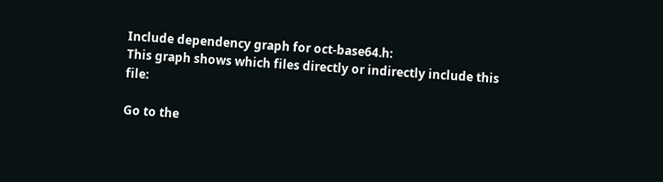Include dependency graph for oct-base64.h:
This graph shows which files directly or indirectly include this file:

Go to the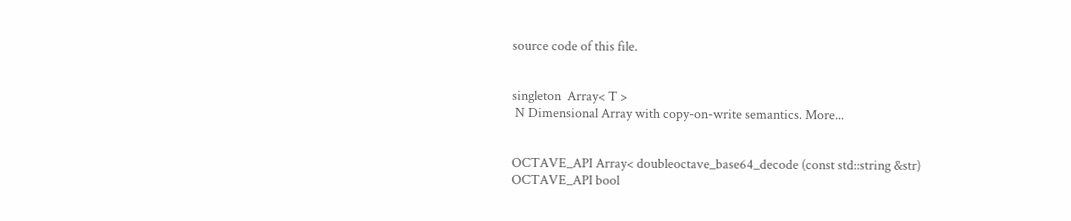source code of this file.


singleton  Array< T >
 N Dimensional Array with copy-on-write semantics. More...


OCTAVE_API Array< doubleoctave_base64_decode (const std::string &str)
OCTAVE_API bool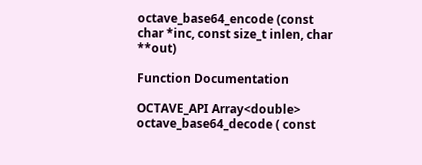octave_base64_encode (const char *inc, const size_t inlen, char **out)

Function Documentation

OCTAVE_API Array<double> octave_base64_decode ( const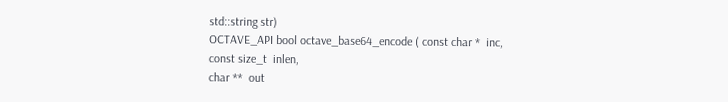std::string str)
OCTAVE_API bool octave_base64_encode ( const char *  inc,
const size_t  inlen,
char **  out